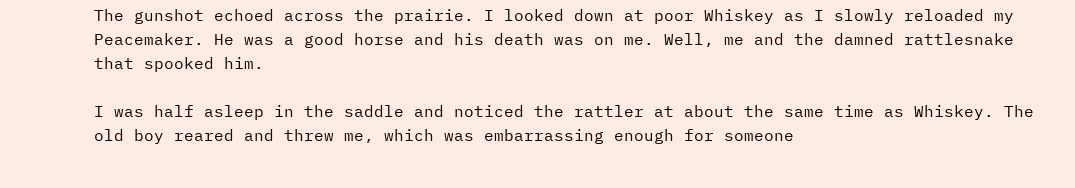The gunshot echoed across the prairie. I looked down at poor Whiskey as I slowly reloaded my Peacemaker. He was a good horse and his death was on me. Well, me and the damned rattlesnake that spooked him.

I was half asleep in the saddle and noticed the rattler at about the same time as Whiskey. The old boy reared and threw me, which was embarrassing enough for someone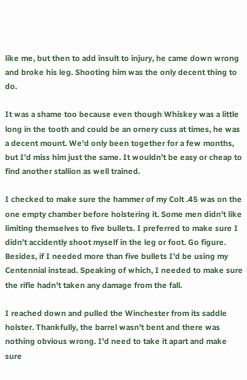like me, but then to add insult to injury, he came down wrong and broke his leg. Shooting him was the only decent thing to do.

It was a shame too because even though Whiskey was a little long in the tooth and could be an ornery cuss at times, he was a decent mount. We’d only been together for a few months, but I’d miss him just the same. It wouldn’t be easy or cheap to find another stallion as well trained.

I checked to make sure the hammer of my Colt .45 was on the one empty chamber before holstering it. Some men didn’t like limiting themselves to five bullets. I preferred to make sure I didn’t accidently shoot myself in the leg or foot. Go figure. Besides, if I needed more than five bullets I’d be using my Centennial instead. Speaking of which, I needed to make sure the rifle hadn’t taken any damage from the fall.

I reached down and pulled the Winchester from its saddle holster. Thankfully, the barrel wasn’t bent and there was nothing obvious wrong. I’d need to take it apart and make sure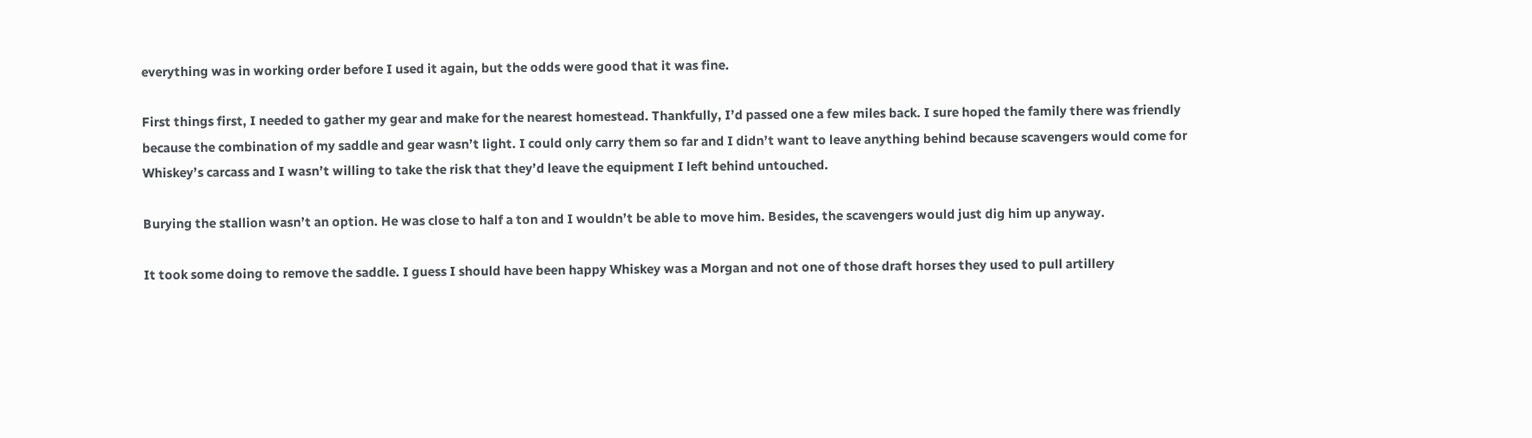everything was in working order before I used it again, but the odds were good that it was fine.

First things first, I needed to gather my gear and make for the nearest homestead. Thankfully, I’d passed one a few miles back. I sure hoped the family there was friendly because the combination of my saddle and gear wasn’t light. I could only carry them so far and I didn’t want to leave anything behind because scavengers would come for Whiskey’s carcass and I wasn’t willing to take the risk that they’d leave the equipment I left behind untouched.

Burying the stallion wasn’t an option. He was close to half a ton and I wouldn’t be able to move him. Besides, the scavengers would just dig him up anyway.

It took some doing to remove the saddle. I guess I should have been happy Whiskey was a Morgan and not one of those draft horses they used to pull artillery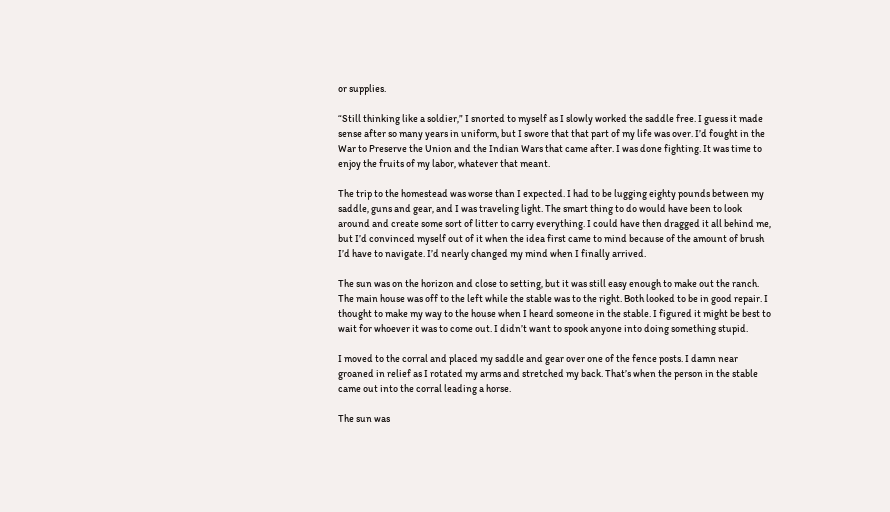or supplies.

“Still thinking like a soldier,” I snorted to myself as I slowly worked the saddle free. I guess it made sense after so many years in uniform, but I swore that that part of my life was over. I’d fought in the War to Preserve the Union and the Indian Wars that came after. I was done fighting. It was time to enjoy the fruits of my labor, whatever that meant.

The trip to the homestead was worse than I expected. I had to be lugging eighty pounds between my saddle, guns and gear, and I was traveling light. The smart thing to do would have been to look around and create some sort of litter to carry everything. I could have then dragged it all behind me, but I’d convinced myself out of it when the idea first came to mind because of the amount of brush I’d have to navigate. I’d nearly changed my mind when I finally arrived.

The sun was on the horizon and close to setting, but it was still easy enough to make out the ranch. The main house was off to the left while the stable was to the right. Both looked to be in good repair. I thought to make my way to the house when I heard someone in the stable. I figured it might be best to wait for whoever it was to come out. I didn’t want to spook anyone into doing something stupid.

I moved to the corral and placed my saddle and gear over one of the fence posts. I damn near groaned in relief as I rotated my arms and stretched my back. That’s when the person in the stable came out into the corral leading a horse.

The sun was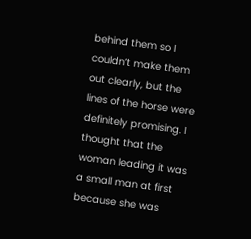behind them so I couldn’t make them out clearly, but the lines of the horse were definitely promising. I thought that the woman leading it was a small man at first because she was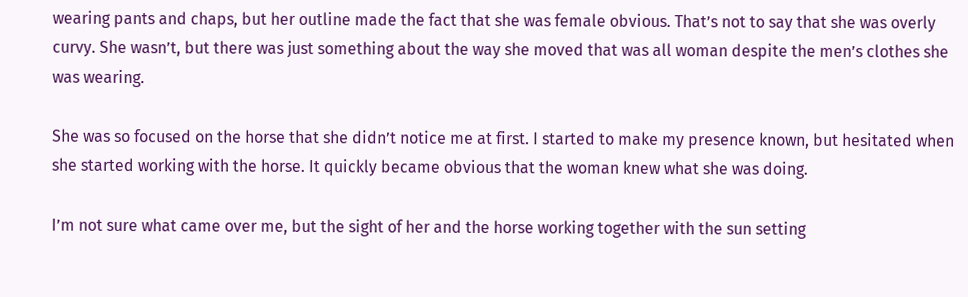wearing pants and chaps, but her outline made the fact that she was female obvious. That’s not to say that she was overly curvy. She wasn’t, but there was just something about the way she moved that was all woman despite the men’s clothes she was wearing.

She was so focused on the horse that she didn’t notice me at first. I started to make my presence known, but hesitated when she started working with the horse. It quickly became obvious that the woman knew what she was doing.

I’m not sure what came over me, but the sight of her and the horse working together with the sun setting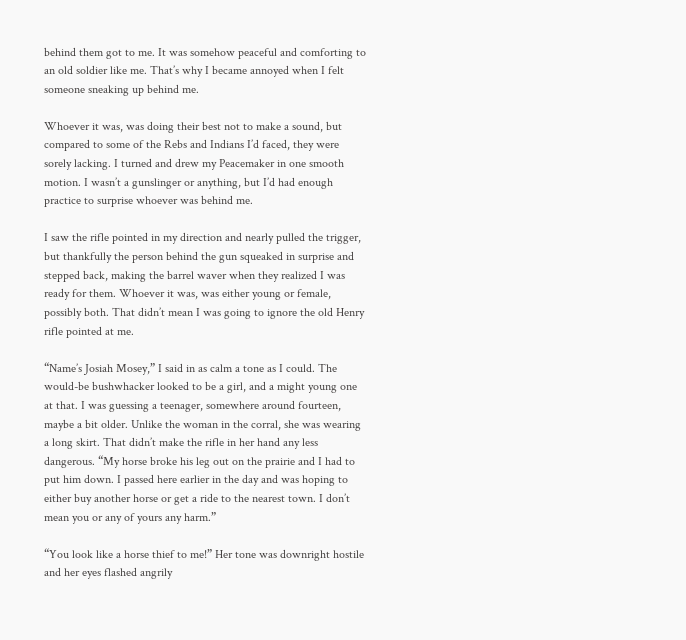behind them got to me. It was somehow peaceful and comforting to an old soldier like me. That’s why I became annoyed when I felt someone sneaking up behind me.

Whoever it was, was doing their best not to make a sound, but compared to some of the Rebs and Indians I’d faced, they were sorely lacking. I turned and drew my Peacemaker in one smooth motion. I wasn’t a gunslinger or anything, but I’d had enough practice to surprise whoever was behind me.

I saw the rifle pointed in my direction and nearly pulled the trigger, but thankfully the person behind the gun squeaked in surprise and stepped back, making the barrel waver when they realized I was ready for them. Whoever it was, was either young or female, possibly both. That didn’t mean I was going to ignore the old Henry rifle pointed at me.

“Name’s Josiah Mosey,” I said in as calm a tone as I could. The would-be bushwhacker looked to be a girl, and a might young one at that. I was guessing a teenager, somewhere around fourteen, maybe a bit older. Unlike the woman in the corral, she was wearing a long skirt. That didn’t make the rifle in her hand any less dangerous. “My horse broke his leg out on the prairie and I had to put him down. I passed here earlier in the day and was hoping to either buy another horse or get a ride to the nearest town. I don’t mean you or any of yours any harm.”

“You look like a horse thief to me!” Her tone was downright hostile and her eyes flashed angrily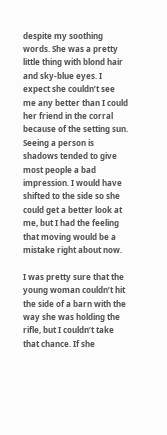despite my soothing words. She was a pretty little thing with blond hair and sky-blue eyes. I expect she couldn’t see me any better than I could her friend in the corral because of the setting sun. Seeing a person is shadows tended to give most people a bad impression. I would have shifted to the side so she could get a better look at me, but I had the feeling that moving would be a mistake right about now.

I was pretty sure that the young woman couldn’t hit the side of a barn with the way she was holding the rifle, but I couldn’t take that chance. If she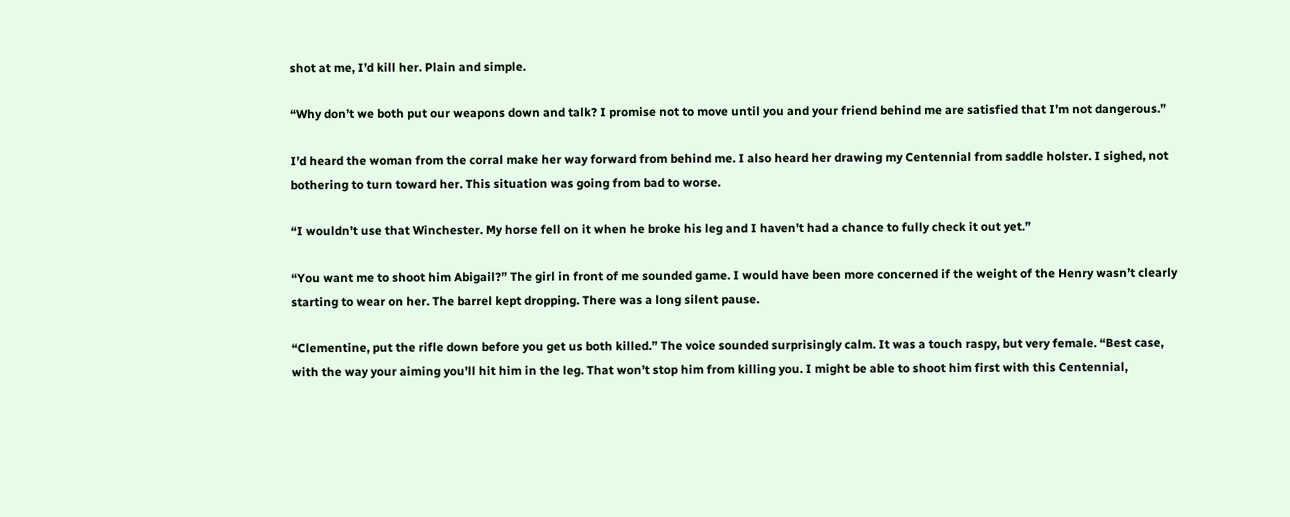shot at me, I’d kill her. Plain and simple.

“Why don’t we both put our weapons down and talk? I promise not to move until you and your friend behind me are satisfied that I’m not dangerous.”

I’d heard the woman from the corral make her way forward from behind me. I also heard her drawing my Centennial from saddle holster. I sighed, not bothering to turn toward her. This situation was going from bad to worse.

“I wouldn’t use that Winchester. My horse fell on it when he broke his leg and I haven’t had a chance to fully check it out yet.”

“You want me to shoot him Abigail?” The girl in front of me sounded game. I would have been more concerned if the weight of the Henry wasn’t clearly starting to wear on her. The barrel kept dropping. There was a long silent pause.

“Clementine, put the rifle down before you get us both killed.” The voice sounded surprisingly calm. It was a touch raspy, but very female. “Best case, with the way your aiming you’ll hit him in the leg. That won’t stop him from killing you. I might be able to shoot him first with this Centennial,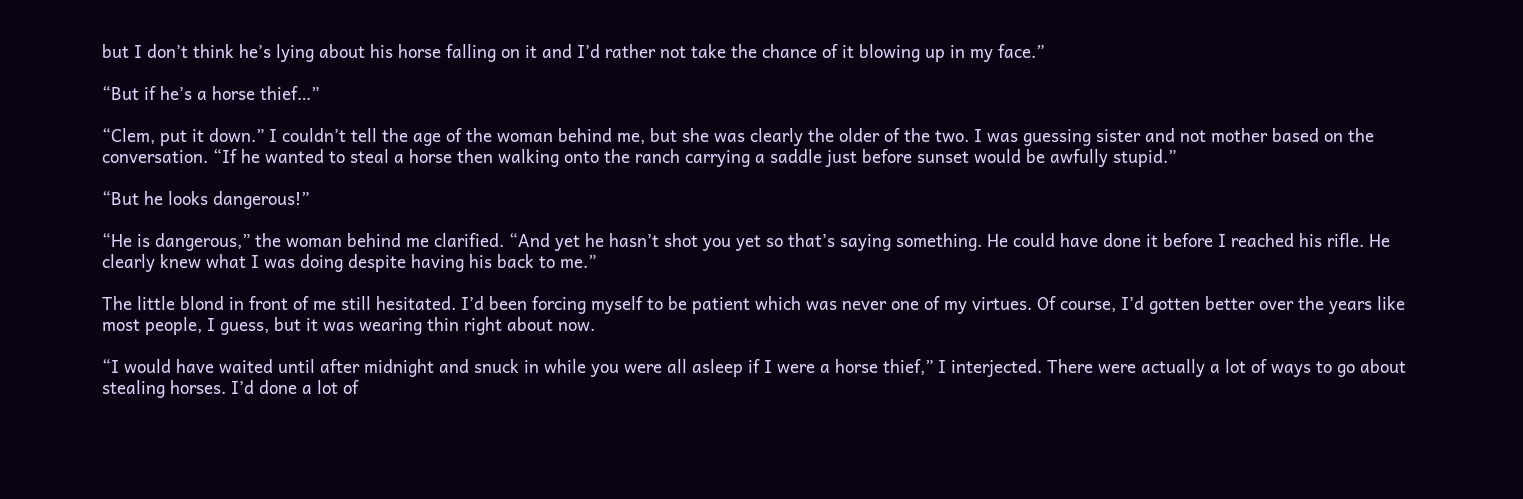but I don’t think he’s lying about his horse falling on it and I’d rather not take the chance of it blowing up in my face.”

“But if he’s a horse thief…”

“Clem, put it down.” I couldn’t tell the age of the woman behind me, but she was clearly the older of the two. I was guessing sister and not mother based on the conversation. “If he wanted to steal a horse then walking onto the ranch carrying a saddle just before sunset would be awfully stupid.”

“But he looks dangerous!”

“He is dangerous,” the woman behind me clarified. “And yet he hasn’t shot you yet so that’s saying something. He could have done it before I reached his rifle. He clearly knew what I was doing despite having his back to me.”

The little blond in front of me still hesitated. I’d been forcing myself to be patient which was never one of my virtues. Of course, I’d gotten better over the years like most people, I guess, but it was wearing thin right about now.

“I would have waited until after midnight and snuck in while you were all asleep if I were a horse thief,” I interjected. There were actually a lot of ways to go about stealing horses. I’d done a lot of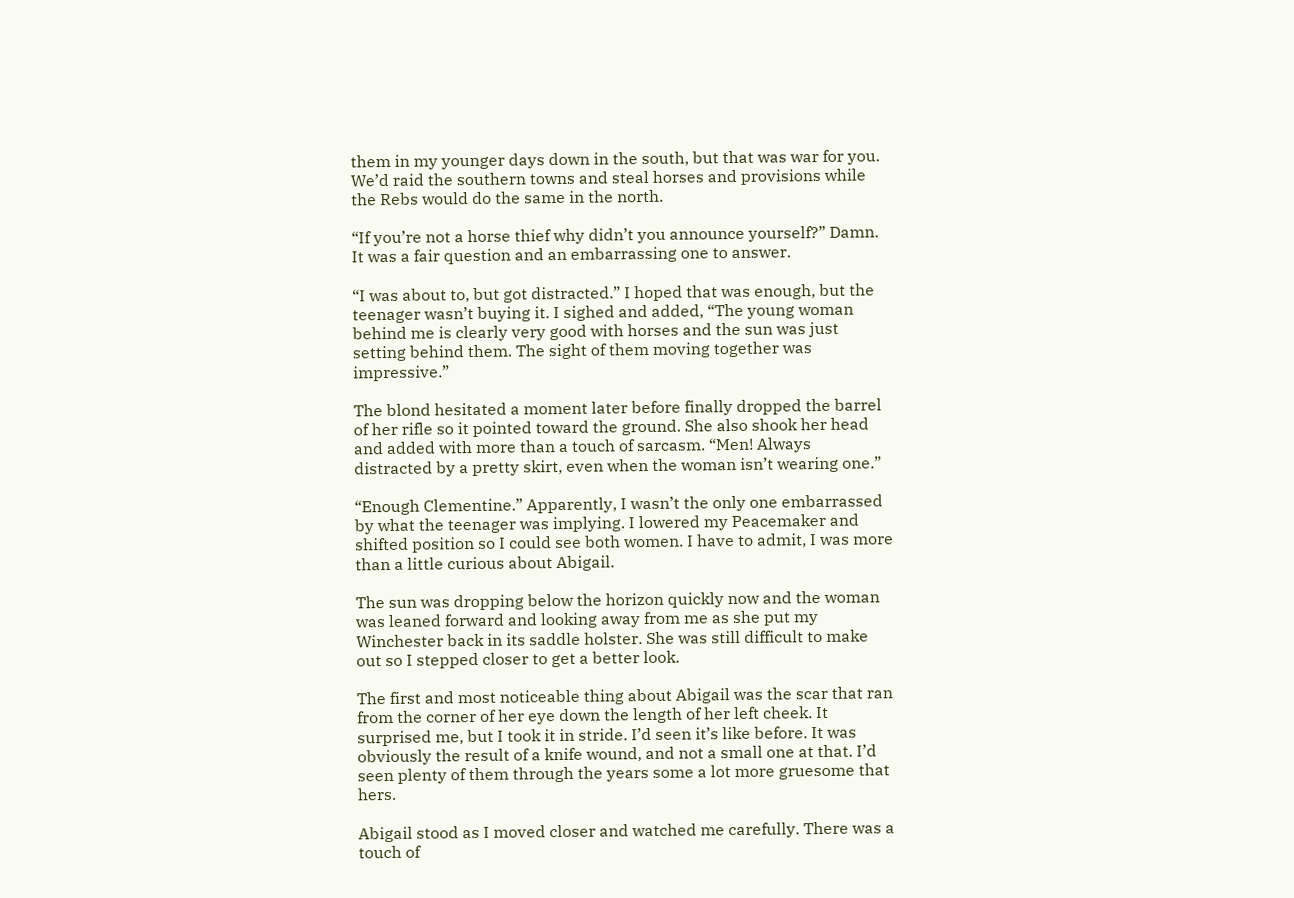them in my younger days down in the south, but that was war for you. We’d raid the southern towns and steal horses and provisions while the Rebs would do the same in the north.

“If you’re not a horse thief why didn’t you announce yourself?” Damn. It was a fair question and an embarrassing one to answer.

“I was about to, but got distracted.” I hoped that was enough, but the teenager wasn’t buying it. I sighed and added, “The young woman behind me is clearly very good with horses and the sun was just setting behind them. The sight of them moving together was impressive.”

The blond hesitated a moment later before finally dropped the barrel of her rifle so it pointed toward the ground. She also shook her head and added with more than a touch of sarcasm. “Men! Always distracted by a pretty skirt, even when the woman isn’t wearing one.”

“Enough Clementine.” Apparently, I wasn’t the only one embarrassed by what the teenager was implying. I lowered my Peacemaker and shifted position so I could see both women. I have to admit, I was more than a little curious about Abigail.

The sun was dropping below the horizon quickly now and the woman was leaned forward and looking away from me as she put my Winchester back in its saddle holster. She was still difficult to make out so I stepped closer to get a better look.

The first and most noticeable thing about Abigail was the scar that ran from the corner of her eye down the length of her left cheek. It surprised me, but I took it in stride. I’d seen it’s like before. It was obviously the result of a knife wound, and not a small one at that. I’d seen plenty of them through the years some a lot more gruesome that hers.

Abigail stood as I moved closer and watched me carefully. There was a touch of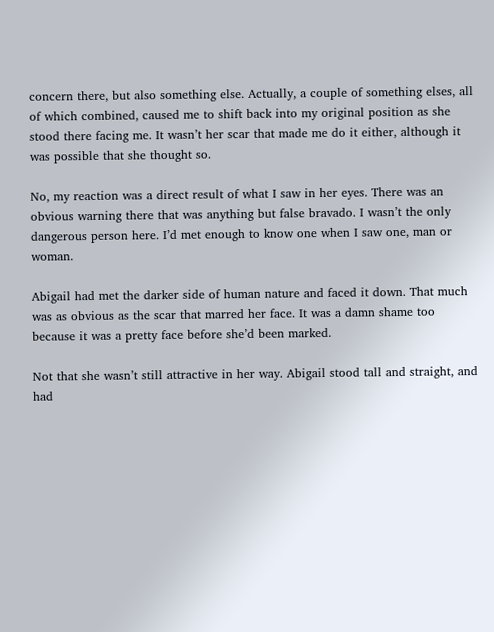concern there, but also something else. Actually, a couple of something elses, all of which combined, caused me to shift back into my original position as she stood there facing me. It wasn’t her scar that made me do it either, although it was possible that she thought so.

No, my reaction was a direct result of what I saw in her eyes. There was an obvious warning there that was anything but false bravado. I wasn’t the only dangerous person here. I’d met enough to know one when I saw one, man or woman.

Abigail had met the darker side of human nature and faced it down. That much was as obvious as the scar that marred her face. It was a damn shame too because it was a pretty face before she’d been marked.

Not that she wasn’t still attractive in her way. Abigail stood tall and straight, and had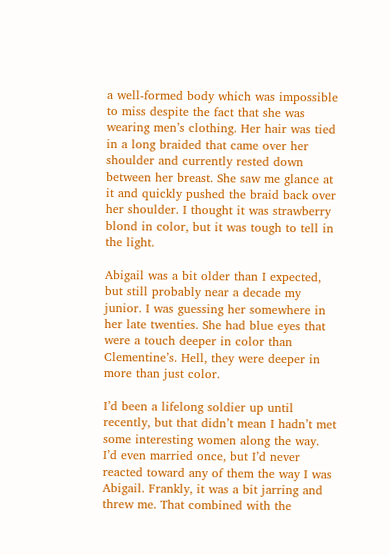a well-formed body which was impossible to miss despite the fact that she was wearing men’s clothing. Her hair was tied in a long braided that came over her shoulder and currently rested down between her breast. She saw me glance at it and quickly pushed the braid back over her shoulder. I thought it was strawberry blond in color, but it was tough to tell in the light.

Abigail was a bit older than I expected, but still probably near a decade my junior. I was guessing her somewhere in her late twenties. She had blue eyes that were a touch deeper in color than Clementine’s. Hell, they were deeper in more than just color.

I’d been a lifelong soldier up until recently, but that didn’t mean I hadn’t met some interesting women along the way. I’d even married once, but I’d never reacted toward any of them the way I was Abigail. Frankly, it was a bit jarring and threw me. That combined with the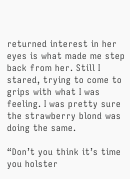returned interest in her eyes is what made me step back from her. Still I stared, trying to come to grips with what I was feeling. I was pretty sure the strawberry blond was doing the same.

“Don’t you think it’s time you holster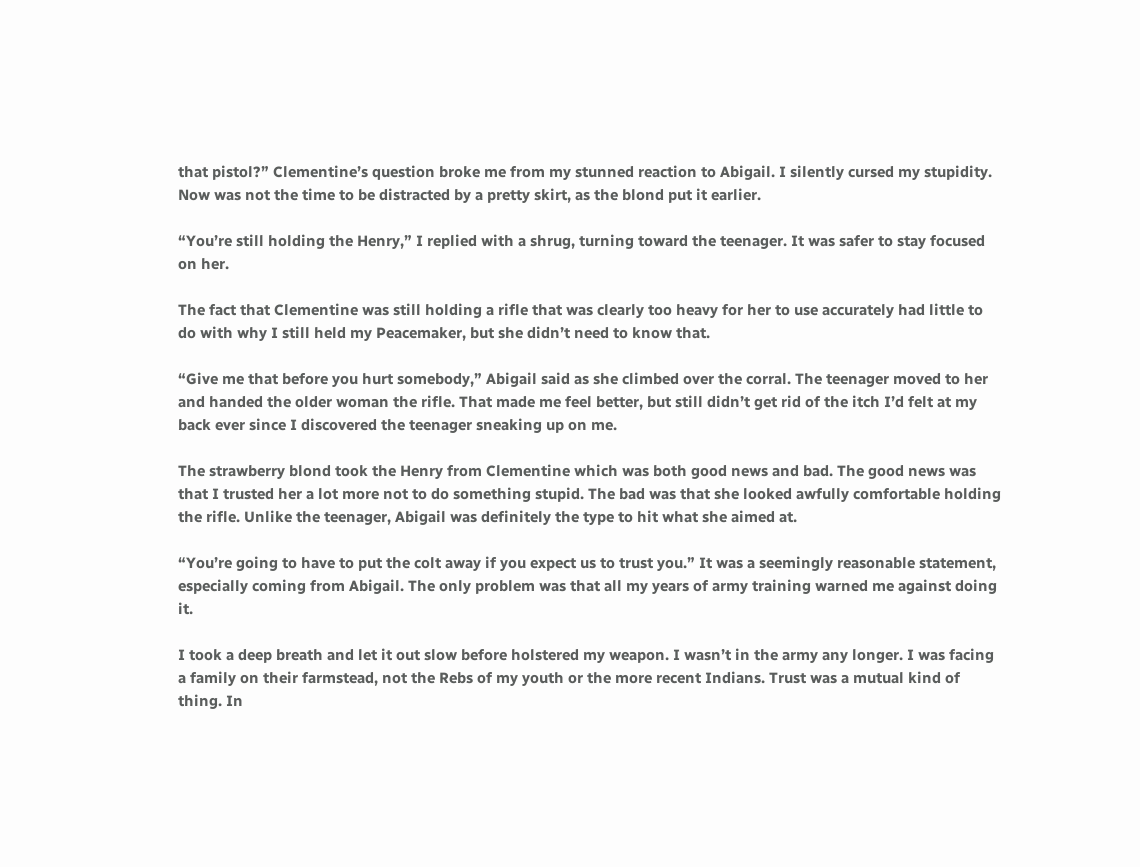that pistol?” Clementine’s question broke me from my stunned reaction to Abigail. I silently cursed my stupidity. Now was not the time to be distracted by a pretty skirt, as the blond put it earlier.

“You’re still holding the Henry,” I replied with a shrug, turning toward the teenager. It was safer to stay focused on her.

The fact that Clementine was still holding a rifle that was clearly too heavy for her to use accurately had little to do with why I still held my Peacemaker, but she didn’t need to know that.

“Give me that before you hurt somebody,” Abigail said as she climbed over the corral. The teenager moved to her and handed the older woman the rifle. That made me feel better, but still didn’t get rid of the itch I’d felt at my back ever since I discovered the teenager sneaking up on me.

The strawberry blond took the Henry from Clementine which was both good news and bad. The good news was that I trusted her a lot more not to do something stupid. The bad was that she looked awfully comfortable holding the rifle. Unlike the teenager, Abigail was definitely the type to hit what she aimed at.

“You’re going to have to put the colt away if you expect us to trust you.” It was a seemingly reasonable statement, especially coming from Abigail. The only problem was that all my years of army training warned me against doing it.

I took a deep breath and let it out slow before holstered my weapon. I wasn’t in the army any longer. I was facing a family on their farmstead, not the Rebs of my youth or the more recent Indians. Trust was a mutual kind of thing. In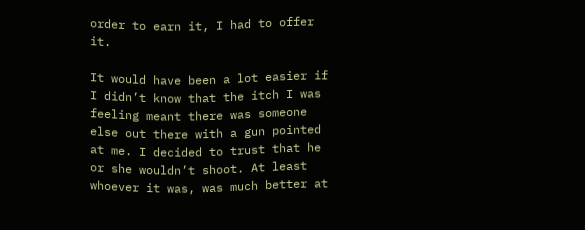order to earn it, I had to offer it.

It would have been a lot easier if I didn’t know that the itch I was feeling meant there was someone else out there with a gun pointed at me. I decided to trust that he or she wouldn’t shoot. At least whoever it was, was much better at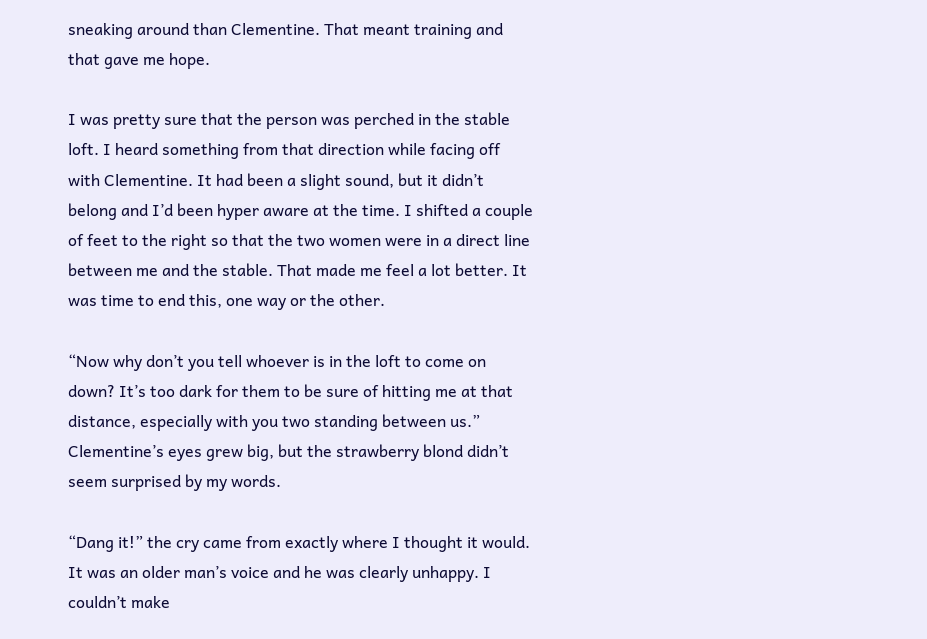sneaking around than Clementine. That meant training and that gave me hope.

I was pretty sure that the person was perched in the stable loft. I heard something from that direction while facing off with Clementine. It had been a slight sound, but it didn’t belong and I’d been hyper aware at the time. I shifted a couple of feet to the right so that the two women were in a direct line between me and the stable. That made me feel a lot better. It was time to end this, one way or the other.

“Now why don’t you tell whoever is in the loft to come on down? It’s too dark for them to be sure of hitting me at that distance, especially with you two standing between us.” Clementine’s eyes grew big, but the strawberry blond didn’t seem surprised by my words.

“Dang it!” the cry came from exactly where I thought it would. It was an older man’s voice and he was clearly unhappy. I couldn’t make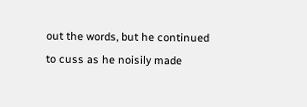out the words, but he continued to cuss as he noisily made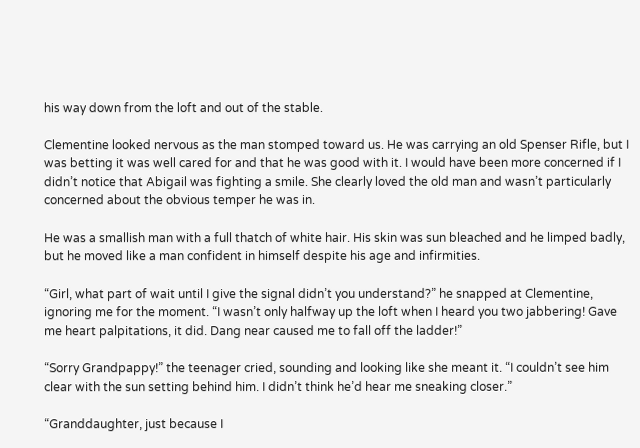his way down from the loft and out of the stable.

Clementine looked nervous as the man stomped toward us. He was carrying an old Spenser Rifle, but I was betting it was well cared for and that he was good with it. I would have been more concerned if I didn’t notice that Abigail was fighting a smile. She clearly loved the old man and wasn’t particularly concerned about the obvious temper he was in.

He was a smallish man with a full thatch of white hair. His skin was sun bleached and he limped badly, but he moved like a man confident in himself despite his age and infirmities.

“Girl, what part of wait until I give the signal didn’t you understand?” he snapped at Clementine, ignoring me for the moment. “I wasn’t only halfway up the loft when I heard you two jabbering! Gave me heart palpitations, it did. Dang near caused me to fall off the ladder!”

“Sorry Grandpappy!” the teenager cried, sounding and looking like she meant it. “I couldn’t see him clear with the sun setting behind him. I didn’t think he’d hear me sneaking closer.”

“Granddaughter, just because I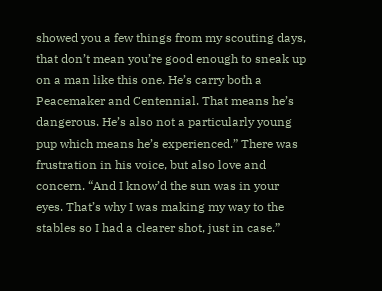showed you a few things from my scouting days, that don’t mean you’re good enough to sneak up on a man like this one. He’s carry both a Peacemaker and Centennial. That means he’s dangerous. He’s also not a particularly young pup which means he’s experienced.” There was frustration in his voice, but also love and concern. “And I know’d the sun was in your eyes. That’s why I was making my way to the stables so I had a clearer shot, just in case.”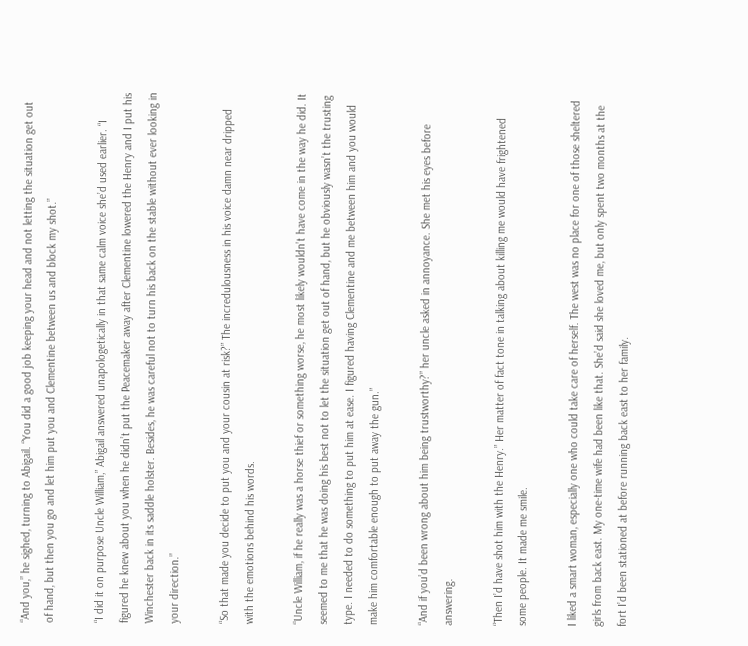“And you,” he sighed, turning to Abigail. “You did a good job keeping your head and not letting the situation get out of hand, but then you go and let him put you and Clementine between us and block my shot.”

“I did it on purpose Uncle William,” Abigail answered unapologetically in that same calm voice she’d used earlier. “I figured he knew about you when he didn’t put the Peacemaker away after Clementine lowered the Henry and I put his Winchester back in its saddle holster. Besides, he was careful not to turn his back on the stable without ever looking in your direction.”

“So that made you decide to put you and your cousin at risk?” The incredulousness in his voice damn near dripped with the emotions behind his words.

“Uncle William, if he really was a horse thief or something worse, he most likely wouldn’t have come in the way he did. It seemed to me that he was doing his best not to let the situation get out of hand, but he obviously wasn’t the trusting type. I needed to do something to put him at ease. I figured having Clementine and me between him and you would make him comfortable enough to put away the gun.”

“And if you’d been wrong about him being trustworthy?” her uncle asked in annoyance. She met his eyes before answering.

“Then I’d have shot him with the Henry.” Her matter of fact tone in talking about killing me would have frightened some people. It made me smile.

I liked a smart woman, especially one who could take care of herself. The west was no place for one of those sheltered girls from back east. My one-time wife had been like that. She’d said she loved me, but only spent two months at the fort I’d been stationed at before running back east to her family.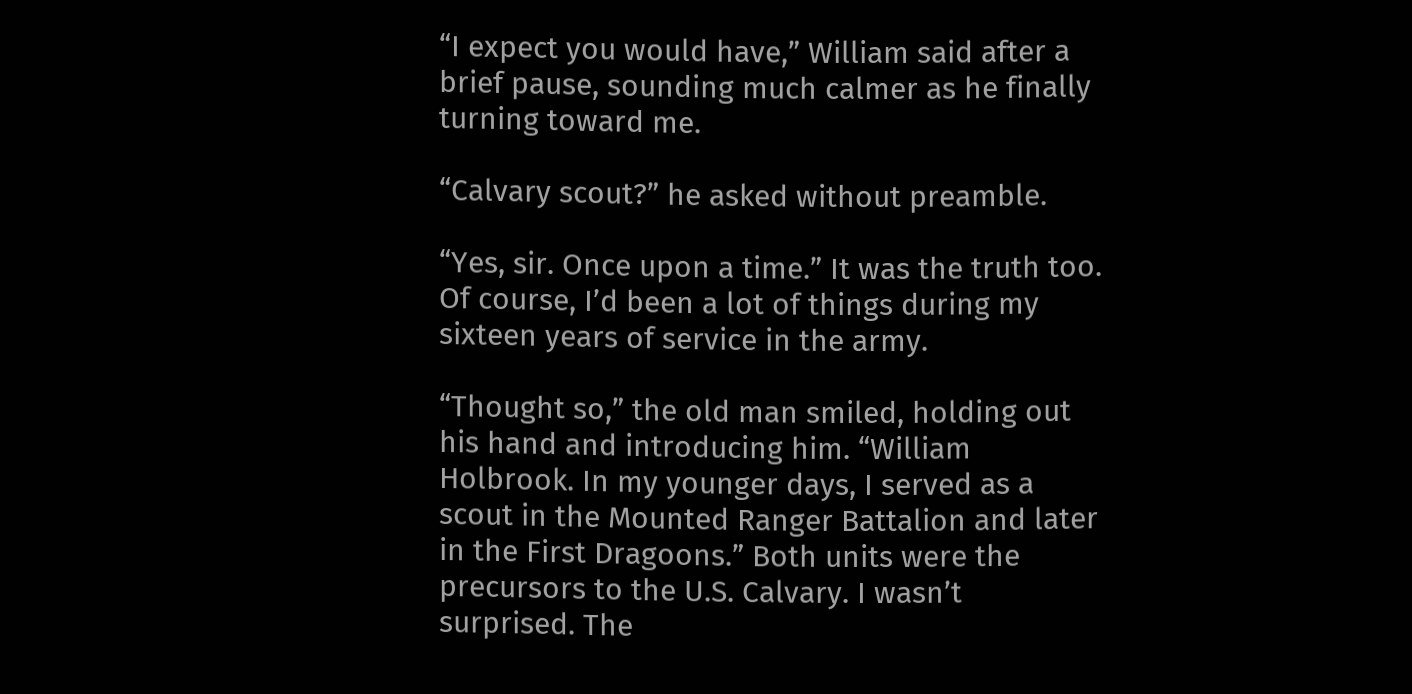“I expect you would have,” William said after a brief pause, sounding much calmer as he finally turning toward me.

“Calvary scout?” he asked without preamble.

“Yes, sir. Once upon a time.” It was the truth too. Of course, I’d been a lot of things during my sixteen years of service in the army.

“Thought so,” the old man smiled, holding out his hand and introducing him. “William Holbrook. In my younger days, I served as a scout in the Mounted Ranger Battalion and later in the First Dragoons.” Both units were the precursors to the U.S. Calvary. I wasn’t surprised. The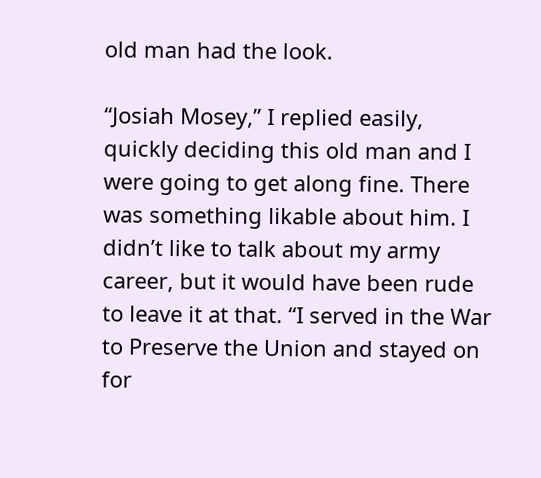old man had the look.

“Josiah Mosey,” I replied easily, quickly deciding this old man and I were going to get along fine. There was something likable about him. I didn’t like to talk about my army career, but it would have been rude to leave it at that. “I served in the War to Preserve the Union and stayed on for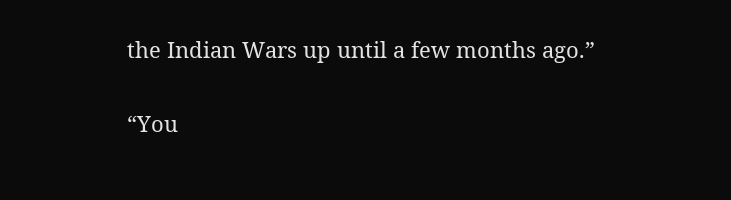the Indian Wars up until a few months ago.”

“You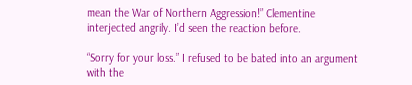mean the War of Northern Aggression!” Clementine interjected angrily. I’d seen the reaction before.

“Sorry for your loss.” I refused to be bated into an argument with the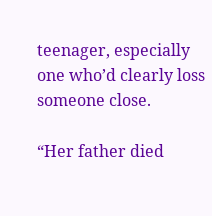teenager, especially one who’d clearly loss someone close.

“Her father died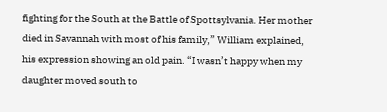fighting for the South at the Battle of Spottsylvania. Her mother died in Savannah with most of his family,” William explained, his expression showing an old pain. “I wasn’t happy when my daughter moved south to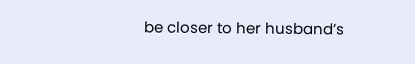be closer to her husband’s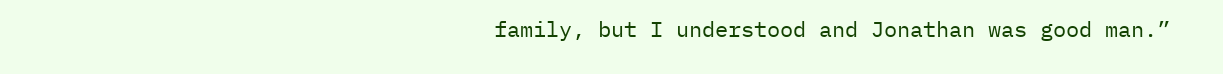family, but I understood and Jonathan was good man.”